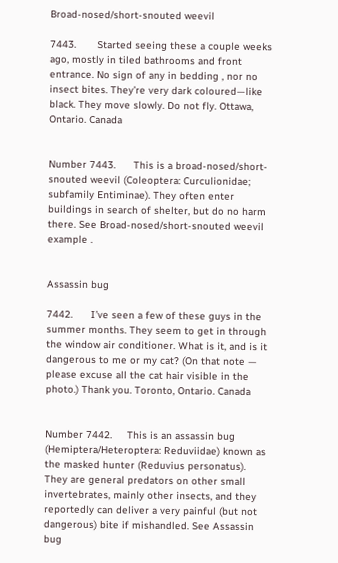Broad-nosed/short-snouted weevil

7443.       Started seeing these a couple weeks ago, mostly in tiled bathrooms and front entrance. No sign of any in bedding , nor no insect bites. They’re very dark coloured—like black. They move slowly. Do not fly. Ottawa, Ontario. Canada


Number 7443.      This is a broad-nosed/short-snouted weevil (Coleoptera: Curculionidae; subfamily Entiminae). They often enter buildings in search of shelter, but do no harm there. See Broad-nosed/short-snouted weevil example .


Assassin bug

7442.      I’ve seen a few of these guys in the summer months. They seem to get in through the window air conditioner. What is it, and is it dangerous to me or my cat? (On that note — please excuse all the cat hair visible in the photo.) Thank you. Toronto, Ontario. Canada


Number 7442.     This is an assassin bug (Hemiptera/Heteroptera: Reduviidae) known as the masked hunter (Reduvius personatus). They are general predators on other small invertebrates, mainly other insects, and they reportedly can deliver a very painful (but not dangerous) bite if mishandled. See Assassin bug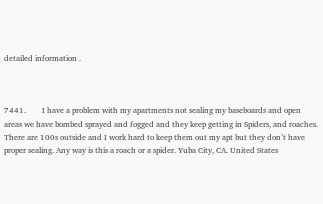detailed information .



7441.        I have a problem with my apartments not sealing my baseboards and open areas we have bombed sprayed and fogged and they keep getting in Spiders, and roaches. There are 100s outside and I work hard to keep them out my apt but they don’t have proper sealing. Any way is this a roach or a spider. Yuba City, CA. United States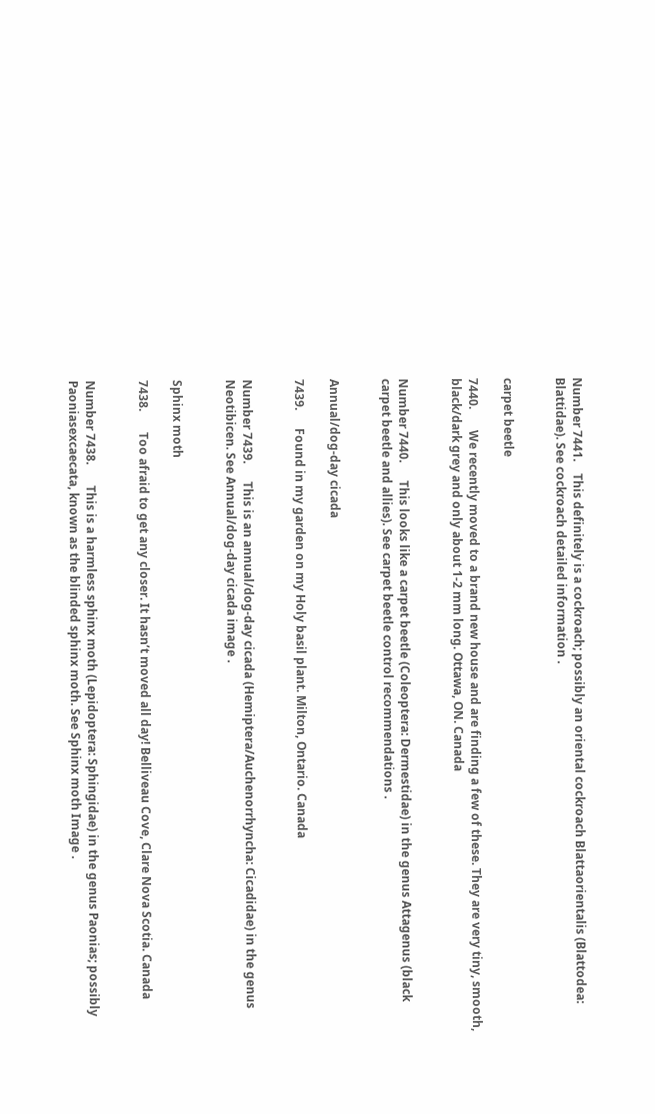Number 7441.    This definitely is a cockroach; possibly an oriental cockroach Blattaorientalis (Blattodea: Blattidae). See cockroach detailed information .


carpet beetle

7440.       We recently moved to a brand new house and are finding a few of these. They are very tiny, smooth, black/dark grey and only about 1-2 mm long. Ottawa, ON. Canada


Number 7440.      This looks like a carpet beetle (Coleoptera: Dermestidae) in the genus Attagenus (black carpet beetle and allies). See carpet beetle control recommendations .


Annual/dog-day cicada

7439.      Found in my garden on my Holy basil plant. Milton, Ontario. Canada


Number 7439.      This is an annual/dog-day cicada (Hemiptera/Auchenorrhyncha: Cicadidae) in the genus Neotibicen. See Annual/dog-day cicada image .


Sphinx moth

7438.       Too afraid to get any closer. It hasn’t moved all day! Belliveau Cove, Clare Nova Scotia. Canada


Number 7438.       This is a harmless sphinx moth (Lepidoptera: Sphingidae) in the genus Paonias; possibly Paoniasexcaecata, known as the blinded sphinx moth. See Sphinx moth Image .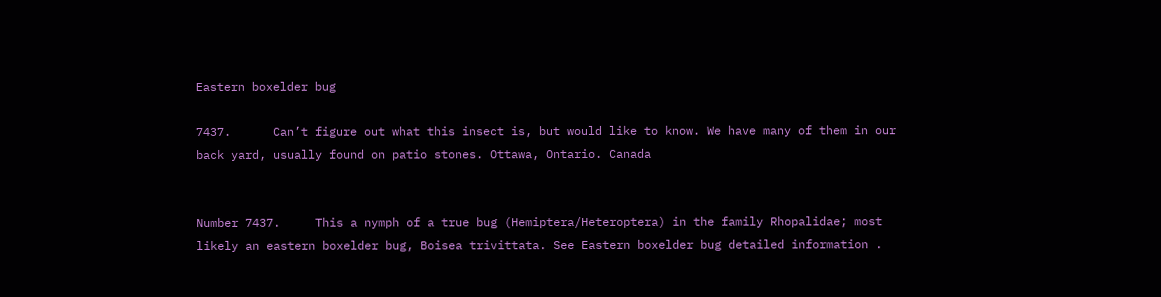Eastern boxelder bug

7437.      Can’t figure out what this insect is, but would like to know. We have many of them in our back yard, usually found on patio stones. Ottawa, Ontario. Canada


Number 7437.     This a nymph of a true bug (Hemiptera/Heteroptera) in the family Rhopalidae; most likely an eastern boxelder bug, Boisea trivittata. See Eastern boxelder bug detailed information .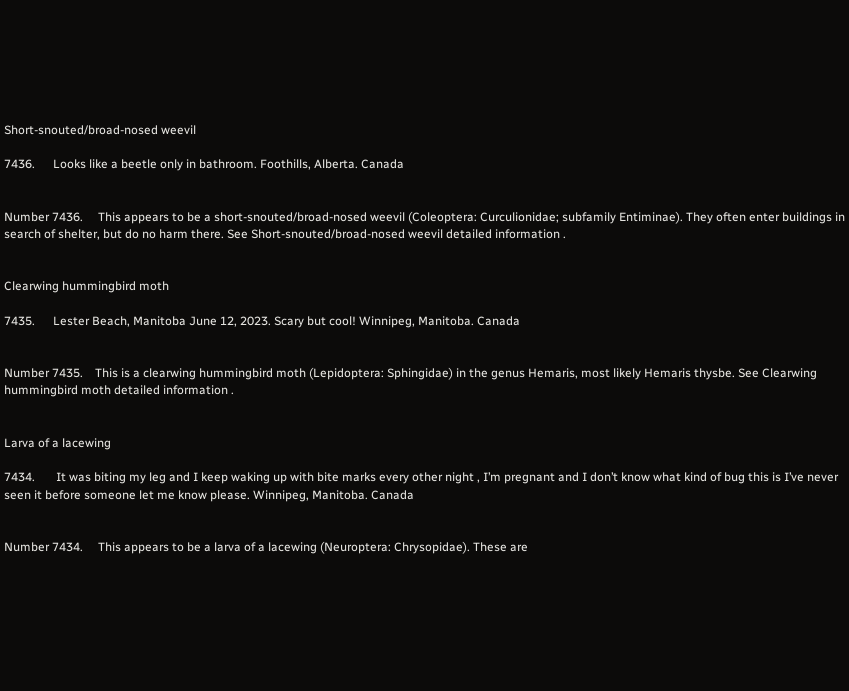Short-snouted/broad-nosed weevil

7436.      Looks like a beetle only in bathroom. Foothills, Alberta. Canada


Number 7436.     This appears to be a short-snouted/broad-nosed weevil (Coleoptera: Curculionidae; subfamily Entiminae). They often enter buildings in search of shelter, but do no harm there. See Short-snouted/broad-nosed weevil detailed information .


Clearwing hummingbird moth

7435.      Lester Beach, Manitoba June 12, 2023. Scary but cool! Winnipeg, Manitoba. Canada


Number 7435.    This is a clearwing hummingbird moth (Lepidoptera: Sphingidae) in the genus Hemaris, most likely Hemaris thysbe. See Clearwing hummingbird moth detailed information .


Larva of a lacewing

7434.       It was biting my leg and I keep waking up with bite marks every other night , I’m pregnant and I don’t know what kind of bug this is I’ve never seen it before someone let me know please. Winnipeg, Manitoba. Canada


Number 7434.     This appears to be a larva of a lacewing (Neuroptera: Chrysopidae). These are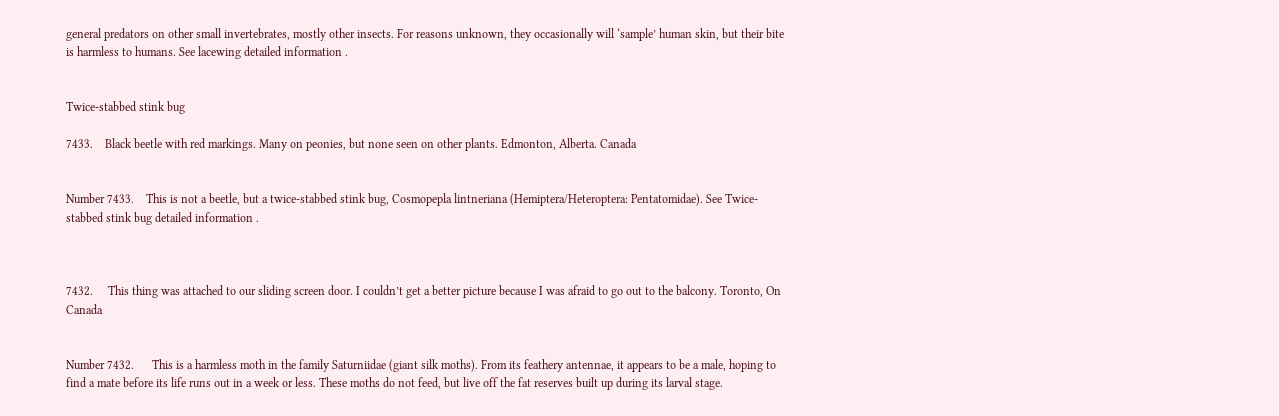general predators on other small invertebrates, mostly other insects. For reasons unknown, they occasionally will ‘sample’ human skin, but their bite is harmless to humans. See lacewing detailed information .


Twice-stabbed stink bug

7433.    Black beetle with red markings. Many on peonies, but none seen on other plants. Edmonton, Alberta. Canada


Number 7433.    This is not a beetle, but a twice-stabbed stink bug, Cosmopepla lintneriana (Hemiptera/Heteroptera: Pentatomidae). See Twice-stabbed stink bug detailed information .



7432.     This thing was attached to our sliding screen door. I couldn’t get a better picture because I was afraid to go out to the balcony. Toronto, On Canada


Number 7432.      This is a harmless moth in the family Saturniidae (giant silk moths). From its feathery antennae, it appears to be a male, hoping to find a mate before its life runs out in a week or less. These moths do not feed, but live off the fat reserves built up during its larval stage.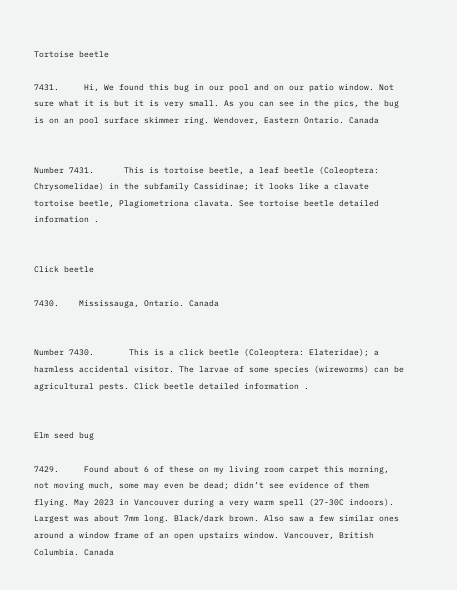Tortoise beetle

7431.     Hi, We found this bug in our pool and on our patio window. Not sure what it is but it is very small. As you can see in the pics, the bug is on an pool surface skimmer ring. Wendover, Eastern Ontario. Canada


Number 7431.      This is tortoise beetle, a leaf beetle (Coleoptera: Chrysomelidae) in the subfamily Cassidinae; it looks like a clavate tortoise beetle, Plagiometriona clavata. See tortoise beetle detailed information .


Click beetle

7430.    Mississauga, Ontario. Canada


Number 7430.       This is a click beetle (Coleoptera: Elateridae); a harmless accidental visitor. The larvae of some species (wireworms) can be agricultural pests. Click beetle detailed information .


Elm seed bug

7429.     Found about 6 of these on my living room carpet this morning, not moving much, some may even be dead; didn’t see evidence of them flying. May 2023 in Vancouver during a very warm spell (27-30C indoors). Largest was about 7mm long. Black/dark brown. Also saw a few similar ones around a window frame of an open upstairs window. Vancouver, British Columbia. Canada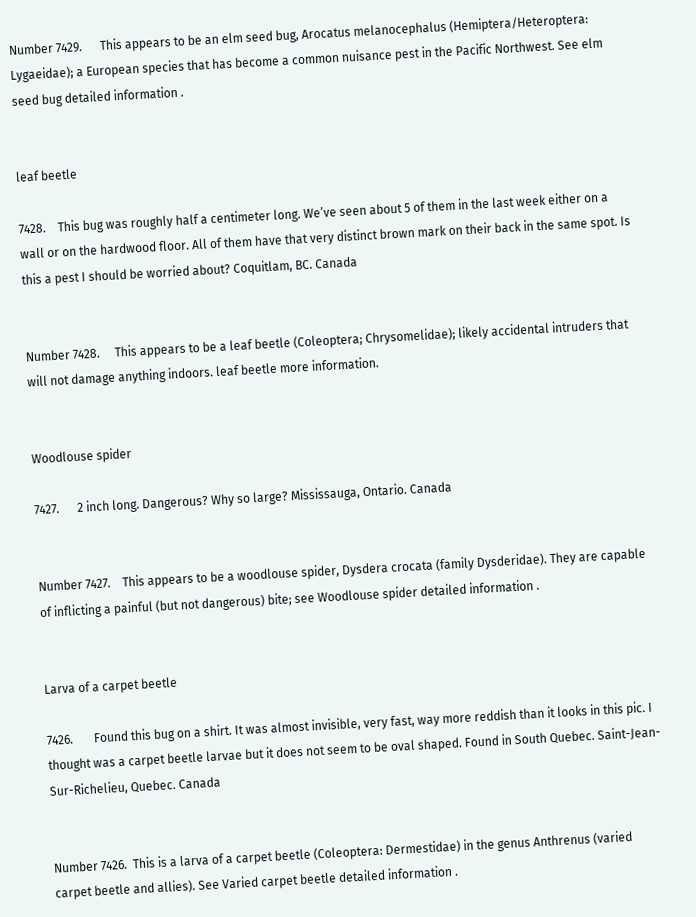Number 7429.      This appears to be an elm seed bug, Arocatus melanocephalus (Hemiptera/Heteroptera: Lygaeidae); a European species that has become a common nuisance pest in the Pacific Northwest. See elm seed bug detailed information .


leaf beetle

7428.    This bug was roughly half a centimeter long. We’ve seen about 5 of them in the last week either on a wall or on the hardwood floor. All of them have that very distinct brown mark on their back in the same spot. Is this a pest I should be worried about? Coquitlam, BC. Canada


Number 7428.     This appears to be a leaf beetle (Coleoptera; Chrysomelidae); likely accidental intruders that will not damage anything indoors. leaf beetle more information.


Woodlouse spider

7427.      2 inch long. Dangerous? Why so large? Mississauga, Ontario. Canada


Number 7427.    This appears to be a woodlouse spider, Dysdera crocata (family Dysderidae). They are capable of inflicting a painful (but not dangerous) bite; see Woodlouse spider detailed information .


Larva of a carpet beetle

7426.       Found this bug on a shirt. It was almost invisible, very fast, way more reddish than it looks in this pic. I thought was a carpet beetle larvae but it does not seem to be oval shaped. Found in South Quebec. Saint-Jean-Sur-Richelieu, Quebec. Canada


Number 7426.  This is a larva of a carpet beetle (Coleoptera: Dermestidae) in the genus Anthrenus (varied carpet beetle and allies). See Varied carpet beetle detailed information .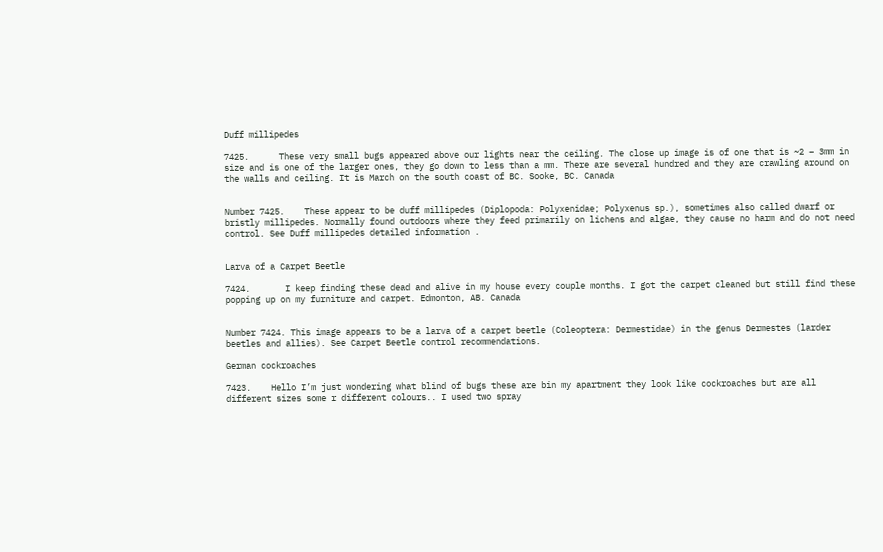Duff millipedes

7425.      These very small bugs appeared above our lights near the ceiling. The close up image is of one that is ~2 – 3mm in size and is one of the larger ones, they go down to less than a mm. There are several hundred and they are crawling around on the walls and ceiling. It is March on the south coast of BC. Sooke, BC. Canada


Number 7425.    These appear to be duff millipedes (Diplopoda: Polyxenidae; Polyxenus sp.), sometimes also called dwarf or bristly millipedes. Normally found outdoors where they feed primarily on lichens and algae, they cause no harm and do not need control. See Duff millipedes detailed information .


Larva of a Carpet Beetle

7424.       I keep finding these dead and alive in my house every couple months. I got the carpet cleaned but still find these popping up on my furniture and carpet. Edmonton, AB. Canada


Number 7424. This image appears to be a larva of a carpet beetle (Coleoptera: Dermestidae) in the genus Dermestes (larder beetles and allies). See Carpet Beetle control recommendations.

German cockroaches

7423.    Hello I’m just wondering what blind of bugs these are bin my apartment they look like cockroaches but are all different sizes some r different colours.. I used two spray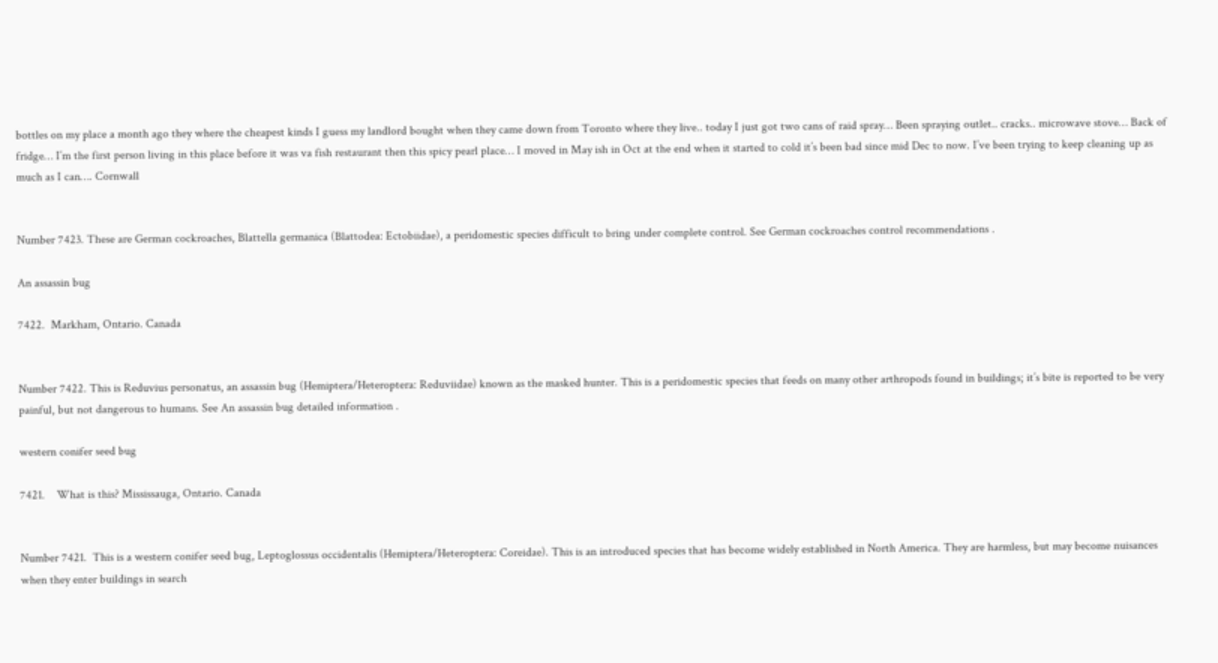bottles on my place a month ago they where the cheapest kinds I guess my landlord bought when they came down from Toronto where they live.. today I just got two cans of raid spray… Been spraying outlet.. cracks.. microwave stove… Back of fridge… I’m the first person living in this place before it was va fish restaurant then this spicy pearl place… I moved in May ish in Oct at the end when it started to cold it’s been bad since mid Dec to now. I’ve been trying to keep cleaning up as much as I can…. Cornwall


Number 7423. These are German cockroaches, Blattella germanica (Blattodea: Ectobiidae), a peridomestic species difficult to bring under complete control. See German cockroaches control recommendations .

An assassin bug

7422.  Markham, Ontario. Canada


Number 7422. This is Reduvius personatus, an assassin bug (Hemiptera/Heteroptera: Reduviidae) known as the masked hunter. This is a peridomestic species that feeds on many other arthropods found in buildings; it’s bite is reported to be very painful, but not dangerous to humans. See An assassin bug detailed information .

western conifer seed bug

7421.    What is this? Mississauga, Ontario. Canada


Number 7421.  This is a western conifer seed bug, Leptoglossus occidentalis (Hemiptera/Heteroptera: Coreidae). This is an introduced species that has become widely established in North America. They are harmless, but may become nuisances when they enter buildings in search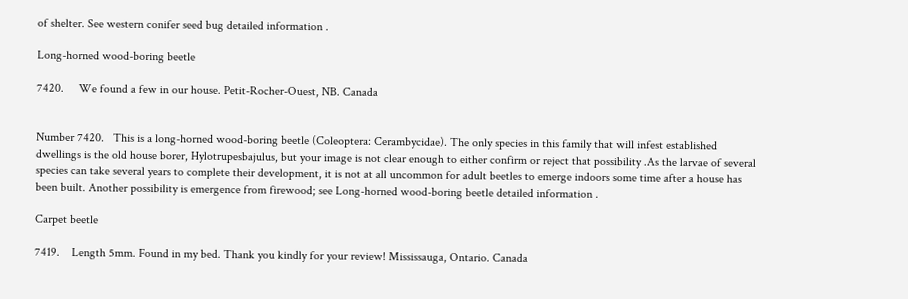of shelter. See western conifer seed bug detailed information .

Long-horned wood-boring beetle

7420.     We found a few in our house. Petit-Rocher-Ouest, NB. Canada


Number 7420.   This is a long-horned wood-boring beetle (Coleoptera: Cerambycidae). The only species in this family that will infest established dwellings is the old house borer, Hylotrupesbajulus, but your image is not clear enough to either confirm or reject that possibility .As the larvae of several species can take several years to complete their development, it is not at all uncommon for adult beetles to emerge indoors some time after a house has been built. Another possibility is emergence from firewood; see Long-horned wood-boring beetle detailed information .

Carpet beetle

7419.    Length 5mm. Found in my bed. Thank you kindly for your review! Mississauga, Ontario. Canada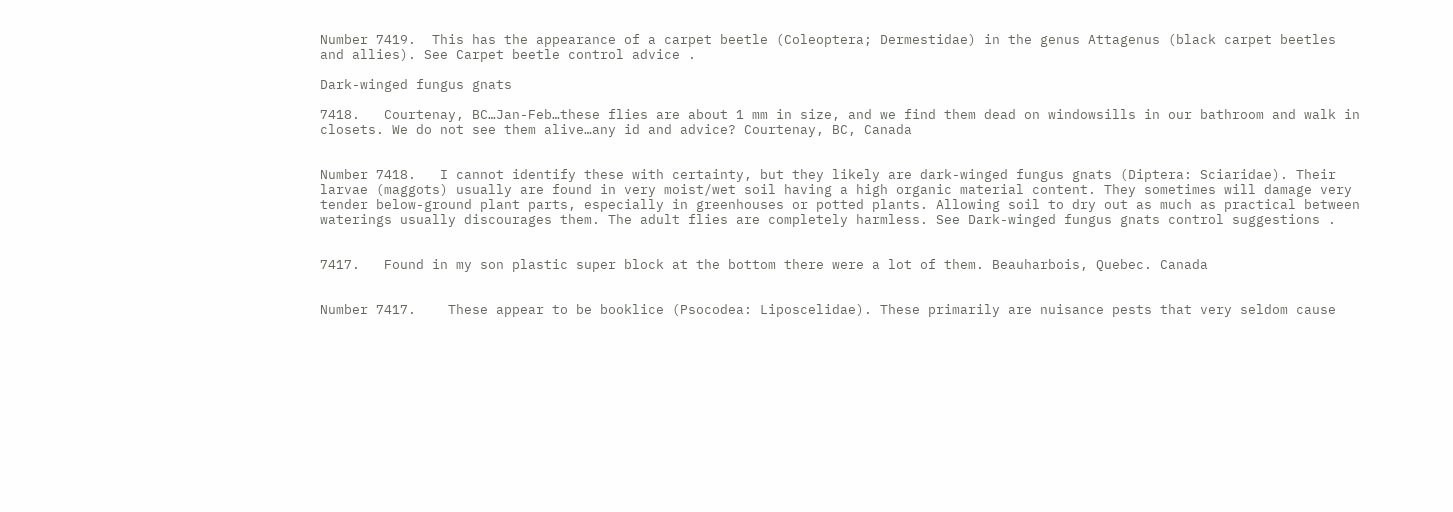Number 7419.  This has the appearance of a carpet beetle (Coleoptera; Dermestidae) in the genus Attagenus (black carpet beetles and allies). See Carpet beetle control advice .

Dark-winged fungus gnats

7418.   Courtenay, BC…Jan-Feb…these flies are about 1 mm in size, and we find them dead on windowsills in our bathroom and walk in closets. We do not see them alive…any id and advice? Courtenay, BC, Canada


Number 7418.   I cannot identify these with certainty, but they likely are dark-winged fungus gnats (Diptera: Sciaridae). Their larvae (maggots) usually are found in very moist/wet soil having a high organic material content. They sometimes will damage very tender below-ground plant parts, especially in greenhouses or potted plants. Allowing soil to dry out as much as practical between waterings usually discourages them. The adult flies are completely harmless. See Dark-winged fungus gnats control suggestions .


7417.   Found in my son plastic super block at the bottom there were a lot of them. Beauharbois, Quebec. Canada


Number 7417.    These appear to be booklice (Psocodea: Liposcelidae). These primarily are nuisance pests that very seldom cause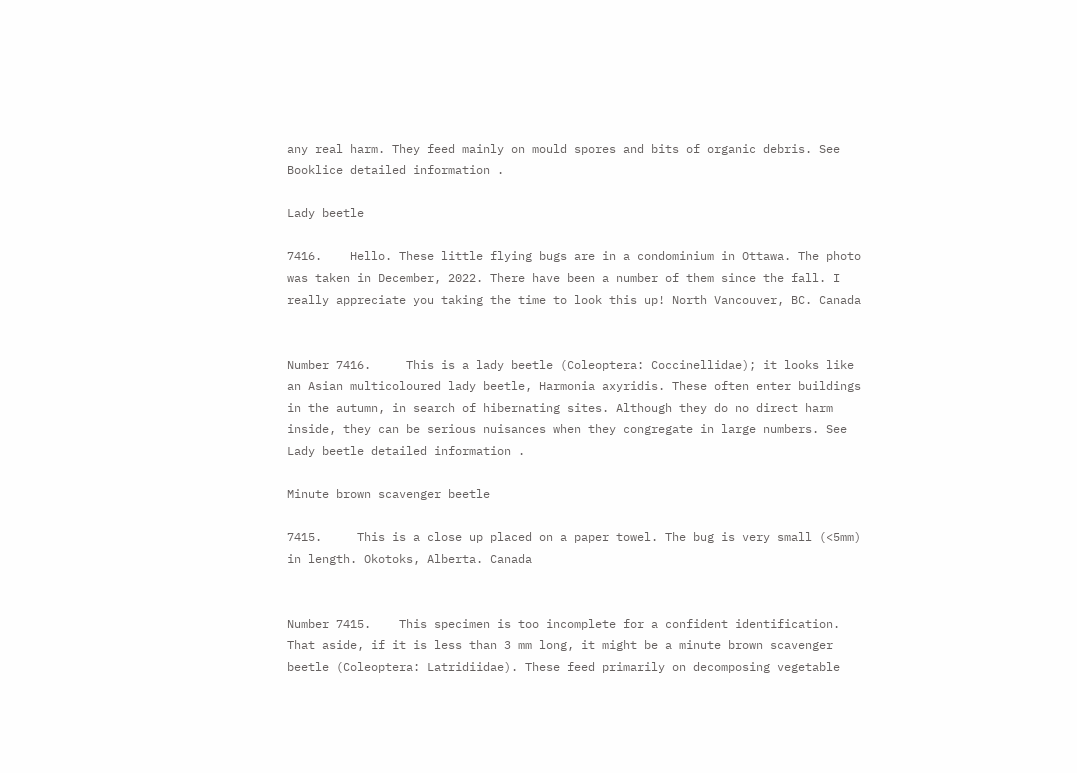any real harm. They feed mainly on mould spores and bits of organic debris. See Booklice detailed information .

Lady beetle

7416.    Hello. These little flying bugs are in a condominium in Ottawa. The photo was taken in December, 2022. There have been a number of them since the fall. I really appreciate you taking the time to look this up! North Vancouver, BC. Canada


Number 7416.     This is a lady beetle (Coleoptera: Coccinellidae); it looks like an Asian multicoloured lady beetle, Harmonia axyridis. These often enter buildings in the autumn, in search of hibernating sites. Although they do no direct harm inside, they can be serious nuisances when they congregate in large numbers. See Lady beetle detailed information .

Minute brown scavenger beetle

7415.     This is a close up placed on a paper towel. The bug is very small (<5mm) in length. Okotoks, Alberta. Canada


Number 7415.    This specimen is too incomplete for a confident identification. That aside, if it is less than 3 mm long, it might be a minute brown scavenger beetle (Coleoptera: Latridiidae). These feed primarily on decomposing vegetable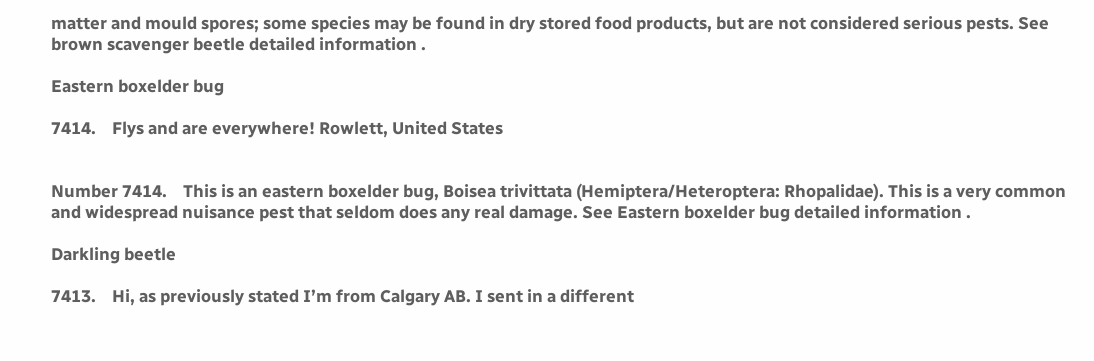matter and mould spores; some species may be found in dry stored food products, but are not considered serious pests. See brown scavenger beetle detailed information .

Eastern boxelder bug

7414.    Flys and are everywhere! Rowlett, United States


Number 7414.    This is an eastern boxelder bug, Boisea trivittata (Hemiptera/Heteroptera: Rhopalidae). This is a very common and widespread nuisance pest that seldom does any real damage. See Eastern boxelder bug detailed information .

Darkling beetle

7413.    Hi, as previously stated I’m from Calgary AB. I sent in a different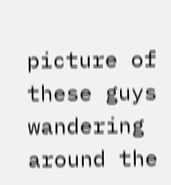picture of these guys wandering around the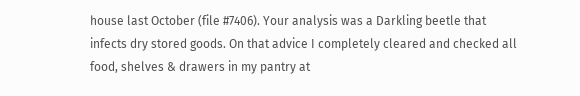house last October (file #7406). Your analysis was a Darkling beetle that infects dry stored goods. On that advice I completely cleared and checked all food, shelves & drawers in my pantry at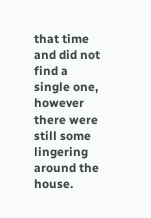that time and did not find a single one, however there were still some lingering around the house.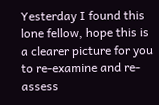Yesterday I found this lone fellow, hope this is a clearer picture for you to re-examine and re-assess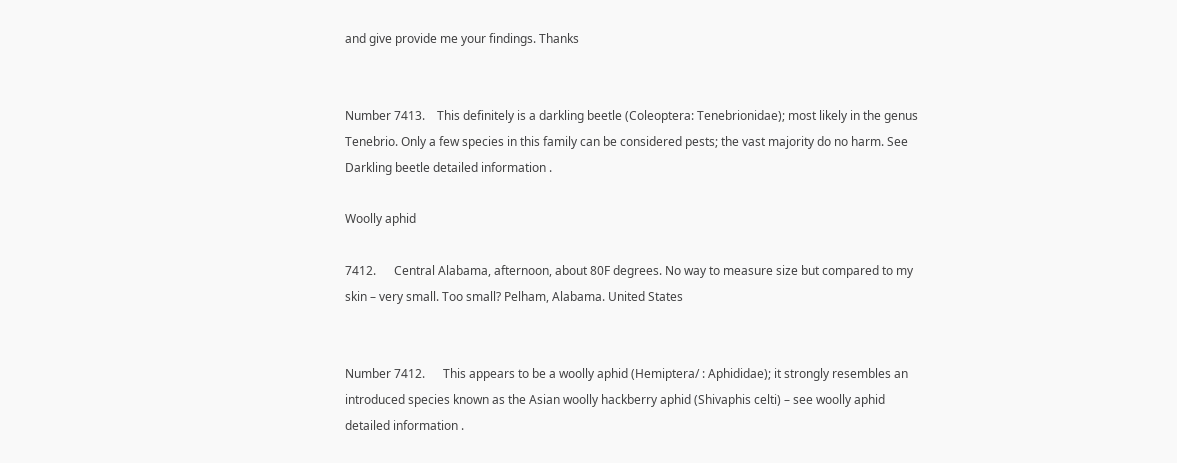and give provide me your findings. Thanks


Number 7413.    This definitely is a darkling beetle (Coleoptera: Tenebrionidae); most likely in the genus Tenebrio. Only a few species in this family can be considered pests; the vast majority do no harm. See Darkling beetle detailed information .

Woolly aphid

7412.      Central Alabama, afternoon, about 80F degrees. No way to measure size but compared to my skin – very small. Too small? Pelham, Alabama. United States


Number 7412.      This appears to be a woolly aphid (Hemiptera/ : Aphididae); it strongly resembles an introduced species known as the Asian woolly hackberry aphid (Shivaphis celti) – see woolly aphid detailed information .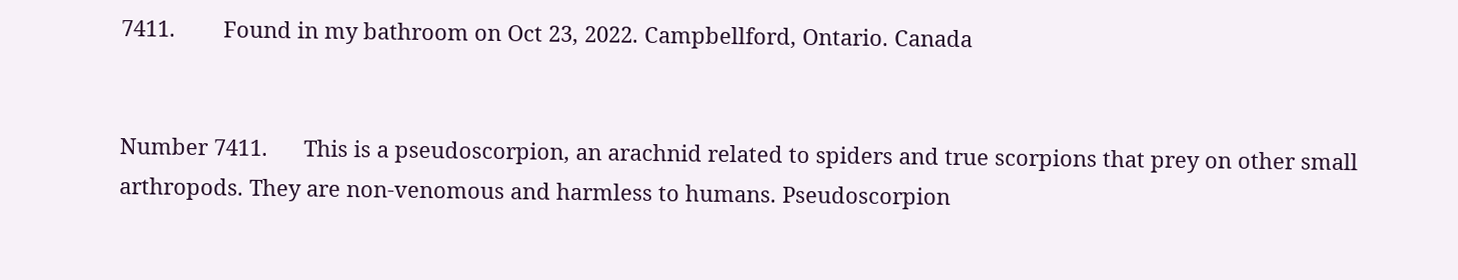7411.        Found in my bathroom on Oct 23, 2022. Campbellford, Ontario. Canada


Number 7411.      This is a pseudoscorpion, an arachnid related to spiders and true scorpions that prey on other small arthropods. They are non-venomous and harmless to humans. Pseudoscorpion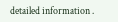detailed information .